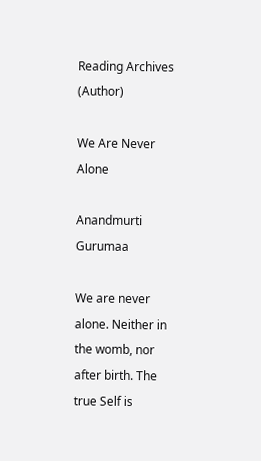Reading Archives (Author)

We Are Never Alone

Anandmurti Gurumaa

We are never alone. Neither in the womb, nor after birth. The true Self is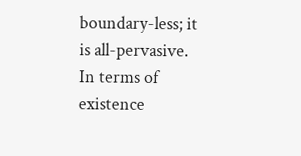boundary-less; it is all-pervasive. In terms of existence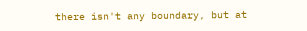there isn't any boundary, but at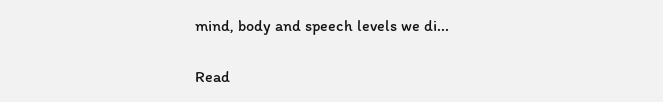mind, body and speech levels we di...

Read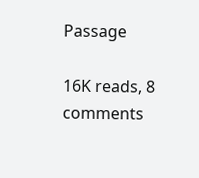Passage

16K reads, 8 comments